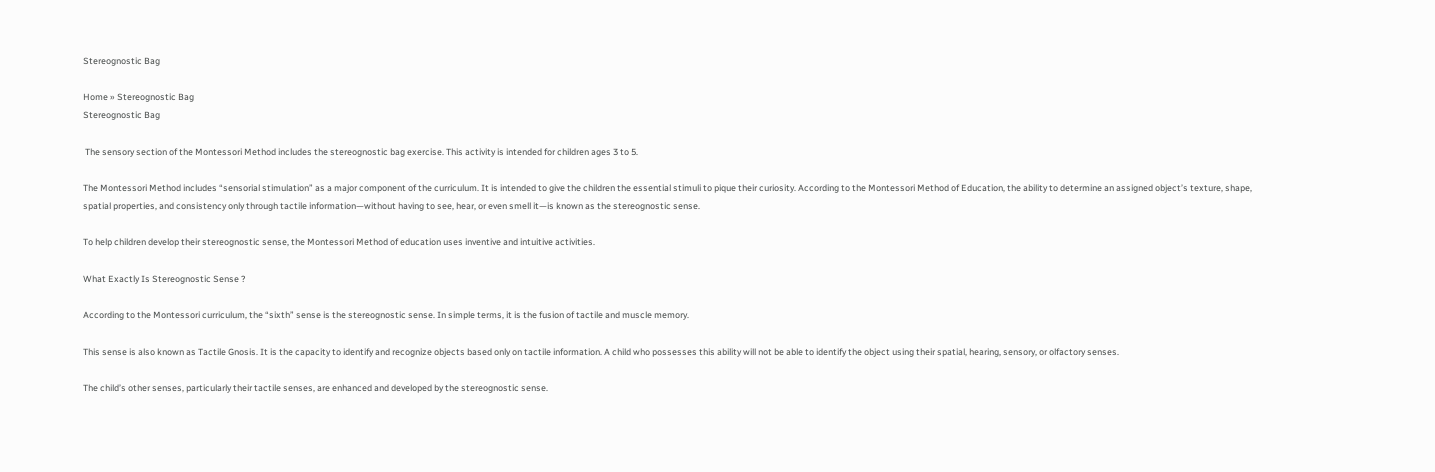Stereognostic Bag

Home » Stereognostic Bag
Stereognostic Bag

 The sensory section of the Montessori Method includes the stereognostic bag exercise. This activity is intended for children ages 3 to 5.

The Montessori Method includes “sensorial stimulation” as a major component of the curriculum. It is intended to give the children the essential stimuli to pique their curiosity. According to the Montessori Method of Education, the ability to determine an assigned object’s texture, shape, spatial properties, and consistency only through tactile information—without having to see, hear, or even smell it—is known as the stereognostic sense.

To help children develop their stereognostic sense, the Montessori Method of education uses inventive and intuitive activities.

What Exactly Is Stereognostic Sense ?

According to the Montessori curriculum, the “sixth” sense is the stereognostic sense. In simple terms, it is the fusion of tactile and muscle memory.

This sense is also known as Tactile Gnosis. It is the capacity to identify and recognize objects based only on tactile information. A child who possesses this ability will not be able to identify the object using their spatial, hearing, sensory, or olfactory senses.

The child’s other senses, particularly their tactile senses, are enhanced and developed by the stereognostic sense.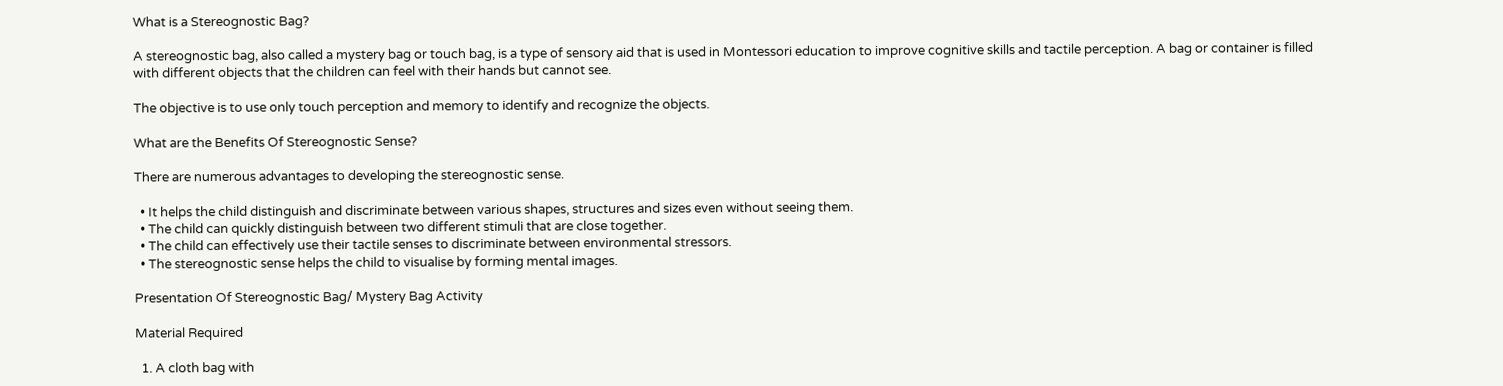What is a Stereognostic Bag?

A stereognostic bag, also called a mystery bag or touch bag, is a type of sensory aid that is used in Montessori education to improve cognitive skills and tactile perception. A bag or container is filled with different objects that the children can feel with their hands but cannot see.

The objective is to use only touch perception and memory to identify and recognize the objects.

What are the Benefits Of Stereognostic Sense?

There are numerous advantages to developing the stereognostic sense.

  • It helps the child distinguish and discriminate between various shapes, structures and sizes even without seeing them.
  • The child can quickly distinguish between two different stimuli that are close together.
  • The child can effectively use their tactile senses to discriminate between environmental stressors.
  • The stereognostic sense helps the child to visualise by forming mental images.

Presentation Of Stereognostic Bag/ Mystery Bag Activity

Material Required

  1. A cloth bag with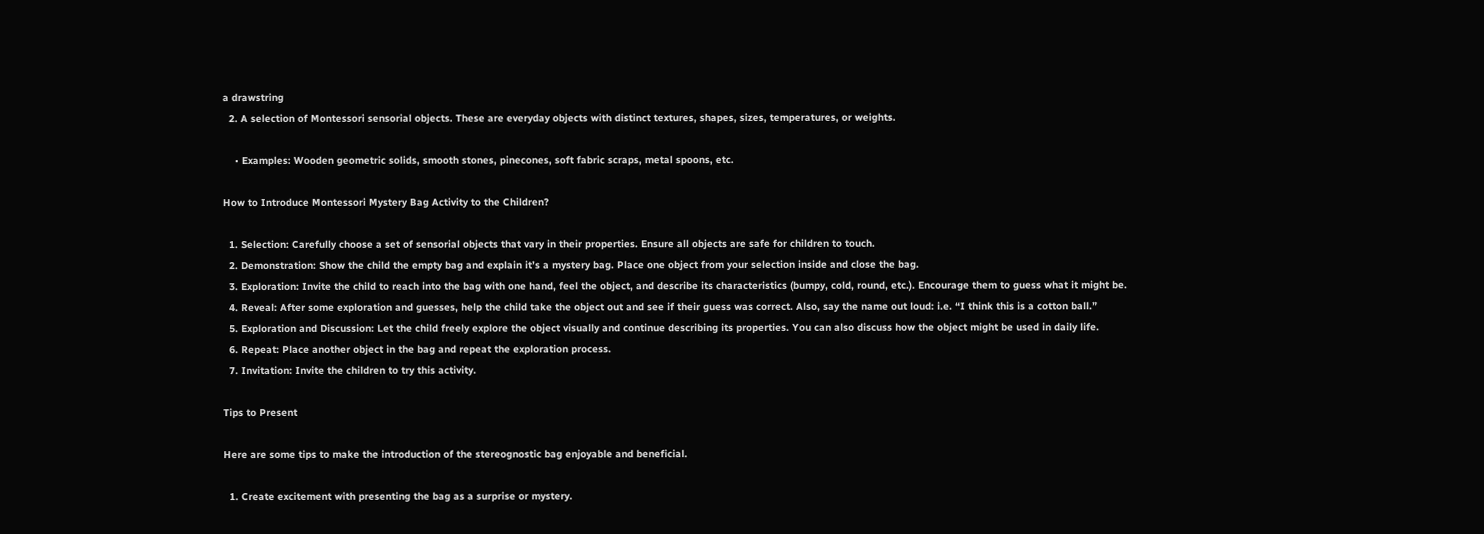a drawstring
  2. A selection of Montessori sensorial objects. These are everyday objects with distinct textures, shapes, sizes, temperatures, or weights.

    • Examples: Wooden geometric solids, smooth stones, pinecones, soft fabric scraps, metal spoons, etc.

How to Introduce Montessori Mystery Bag Activity to the Children?

  1. Selection: Carefully choose a set of sensorial objects that vary in their properties. Ensure all objects are safe for children to touch.
  2. Demonstration: Show the child the empty bag and explain it’s a mystery bag. Place one object from your selection inside and close the bag.
  3. Exploration: Invite the child to reach into the bag with one hand, feel the object, and describe its characteristics (bumpy, cold, round, etc.). Encourage them to guess what it might be.
  4. Reveal: After some exploration and guesses, help the child take the object out and see if their guess was correct. Also, say the name out loud: i.e. “I think this is a cotton ball.”
  5. Exploration and Discussion: Let the child freely explore the object visually and continue describing its properties. You can also discuss how the object might be used in daily life.
  6. Repeat: Place another object in the bag and repeat the exploration process.
  7. Invitation: Invite the children to try this activity.

Tips to Present

Here are some tips to make the introduction of the stereognostic bag enjoyable and beneficial.

  1. Create excitement with presenting the bag as a surprise or mystery.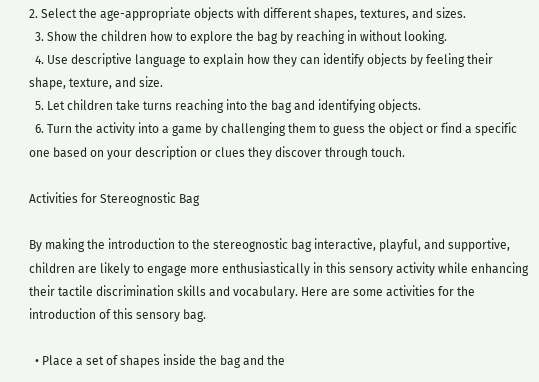2. Select the age-appropriate objects with different shapes, textures, and sizes.
  3. Show the children how to explore the bag by reaching in without looking.
  4. Use descriptive language to explain how they can identify objects by feeling their shape, texture, and size.
  5. Let children take turns reaching into the bag and identifying objects.
  6. Turn the activity into a game by challenging them to guess the object or find a specific one based on your description or clues they discover through touch.

Activities for Stereognostic Bag

By making the introduction to the stereognostic bag interactive, playful, and supportive, children are likely to engage more enthusiastically in this sensory activity while enhancing their tactile discrimination skills and vocabulary. Here are some activities for the introduction of this sensory bag.

  • Place a set of shapes inside the bag and the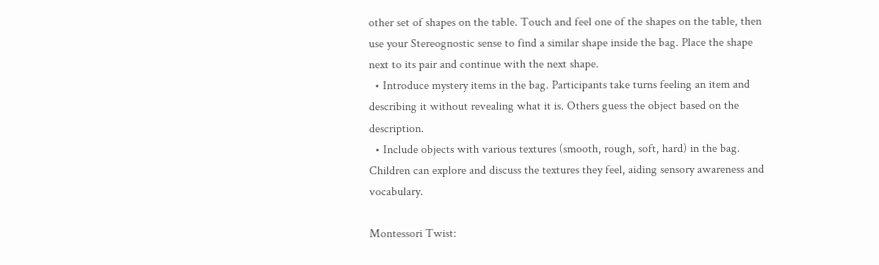other set of shapes on the table. Touch and feel one of the shapes on the table, then use your Stereognostic sense to find a similar shape inside the bag. Place the shape next to its pair and continue with the next shape.
  • Introduce mystery items in the bag. Participants take turns feeling an item and describing it without revealing what it is. Others guess the object based on the description.
  • Include objects with various textures (smooth, rough, soft, hard) in the bag. Children can explore and discuss the textures they feel, aiding sensory awareness and vocabulary.

Montessori Twist: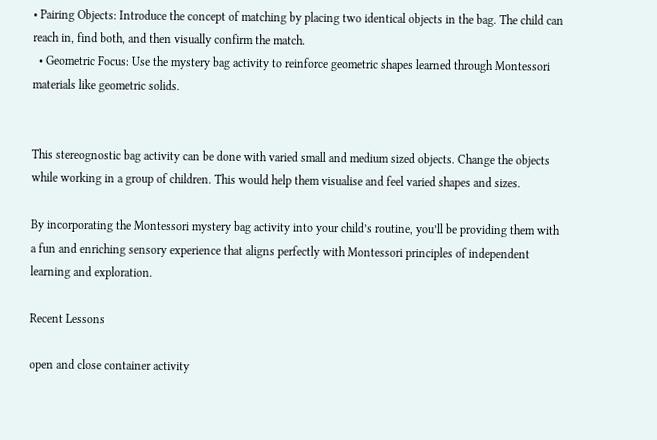• Pairing Objects: Introduce the concept of matching by placing two identical objects in the bag. The child can reach in, find both, and then visually confirm the match.
  • Geometric Focus: Use the mystery bag activity to reinforce geometric shapes learned through Montessori materials like geometric solids.


This stereognostic bag activity can be done with varied small and medium sized objects. Change the objects while working in a group of children. This would help them visualise and feel varied shapes and sizes.

By incorporating the Montessori mystery bag activity into your child’s routine, you’ll be providing them with a fun and enriching sensory experience that aligns perfectly with Montessori principles of independent learning and exploration.

Recent Lessons

open and close container activity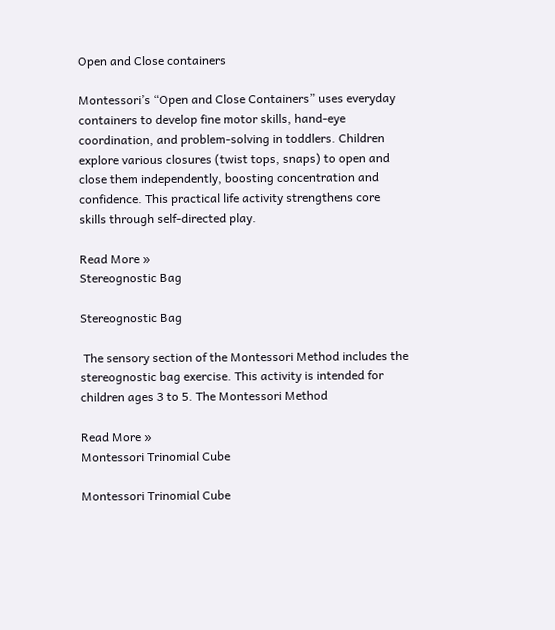Open and Close containers

Montessori’s “Open and Close Containers” uses everyday containers to develop fine motor skills, hand-eye coordination, and problem-solving in toddlers. Children explore various closures (twist tops, snaps) to open and close them independently, boosting concentration and confidence. This practical life activity strengthens core skills through self-directed play.

Read More »
Stereognostic Bag

Stereognostic Bag

 The sensory section of the Montessori Method includes the stereognostic bag exercise. This activity is intended for children ages 3 to 5. The Montessori Method

Read More »
Montessori Trinomial Cube

Montessori Trinomial Cube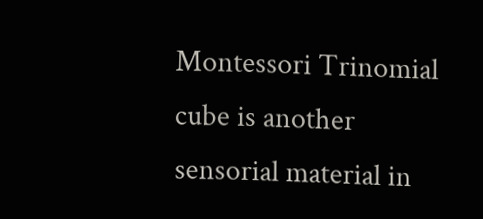Montessori Trinomial cube is another sensorial material in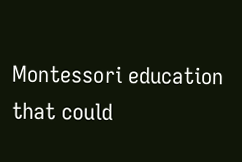Montessori education that could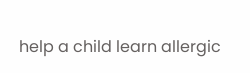help a child learn allergic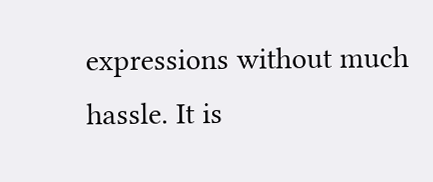expressions without much hassle. It is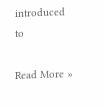introduced to

Read More »